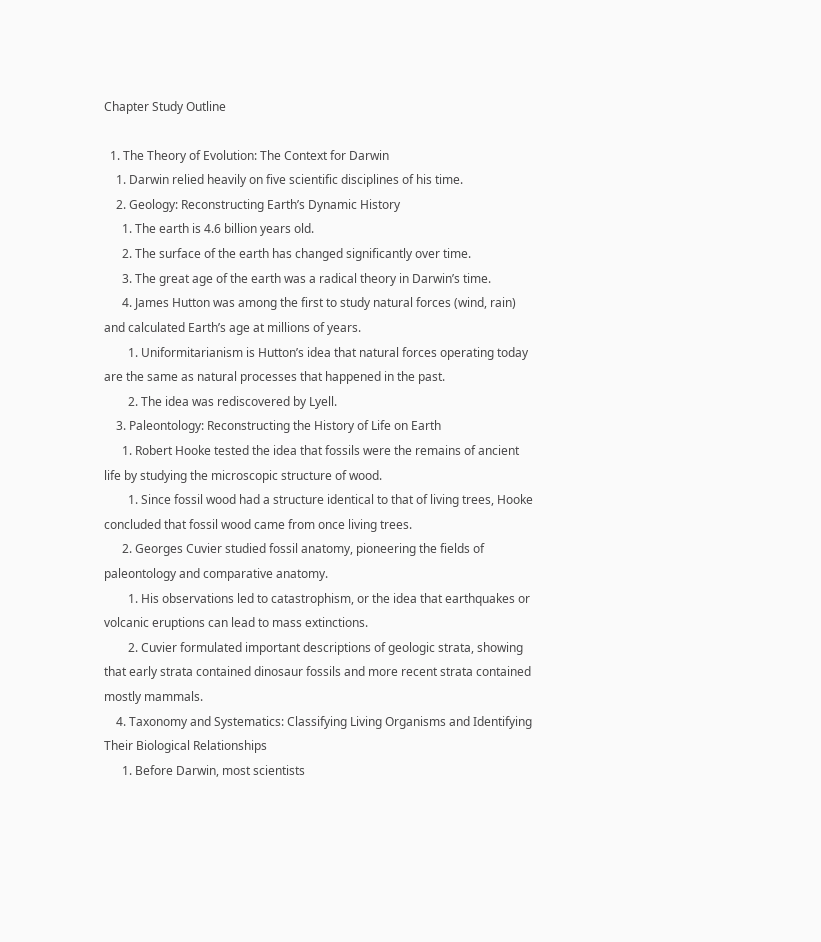Chapter Study Outline

  1. The Theory of Evolution: The Context for Darwin
    1. Darwin relied heavily on five scientific disciplines of his time.
    2. Geology: Reconstructing Earth’s Dynamic History
      1. The earth is 4.6 billion years old.
      2. The surface of the earth has changed significantly over time.
      3. The great age of the earth was a radical theory in Darwin’s time.
      4. James Hutton was among the first to study natural forces (wind, rain) and calculated Earth’s age at millions of years.
        1. Uniformitarianism is Hutton’s idea that natural forces operating today are the same as natural processes that happened in the past.
        2. The idea was rediscovered by Lyell.
    3. Paleontology: Reconstructing the History of Life on Earth
      1. Robert Hooke tested the idea that fossils were the remains of ancient life by studying the microscopic structure of wood.
        1. Since fossil wood had a structure identical to that of living trees, Hooke concluded that fossil wood came from once living trees.
      2. Georges Cuvier studied fossil anatomy, pioneering the fields of paleontology and comparative anatomy.
        1. His observations led to catastrophism, or the idea that earthquakes or volcanic eruptions can lead to mass extinctions.
        2. Cuvier formulated important descriptions of geologic strata, showing that early strata contained dinosaur fossils and more recent strata contained mostly mammals.
    4. Taxonomy and Systematics: Classifying Living Organisms and Identifying Their Biological Relationships
      1. Before Darwin, most scientists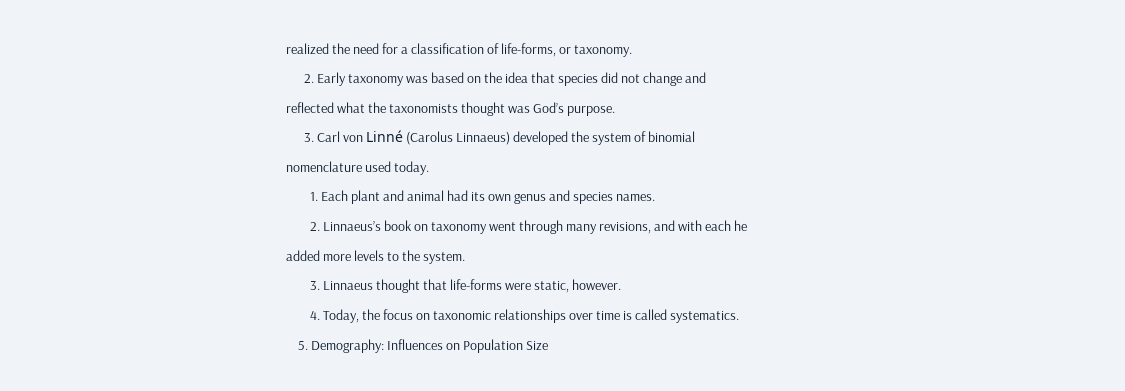realized the need for a classification of life-forms, or taxonomy.
      2. Early taxonomy was based on the idea that species did not change and reflected what the taxonomists thought was God’s purpose.
      3. Carl von Linné (Carolus Linnaeus) developed the system of binomial nomenclature used today.
        1. Each plant and animal had its own genus and species names.
        2. Linnaeus’s book on taxonomy went through many revisions, and with each he added more levels to the system.
        3. Linnaeus thought that life-forms were static, however.
        4. Today, the focus on taxonomic relationships over time is called systematics.
    5. Demography: Influences on Population Size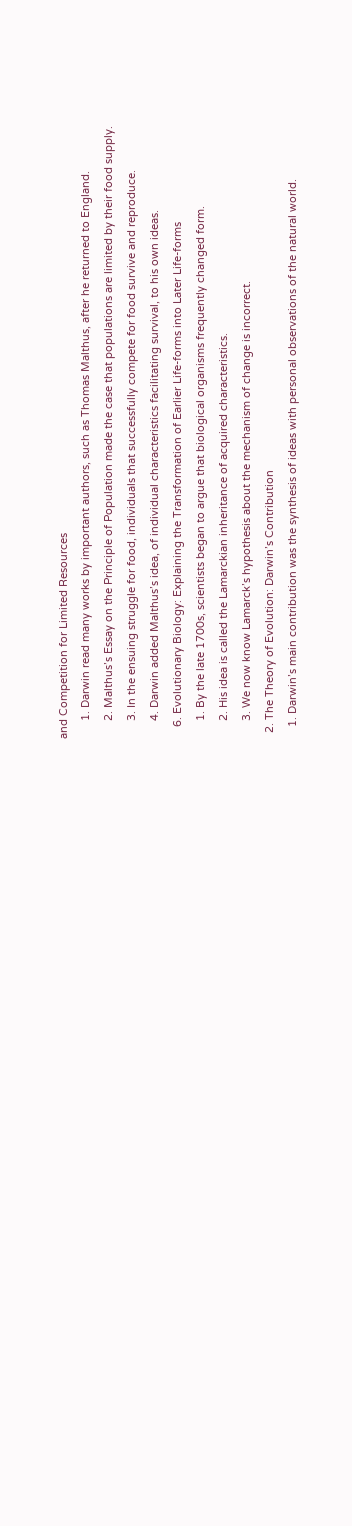and Competition for Limited Resources
      1. Darwin read many works by important authors, such as Thomas Malthus, after he returned to England.
      2. Malthus’s Essay on the Principle of Population made the case that populations are limited by their food supply.
      3. In the ensuing struggle for food, individuals that successfully compete for food survive and reproduce.
      4. Darwin added Malthus’s idea, of individual characteristics facilitating survival, to his own ideas.
    6. Evolutionary Biology: Explaining the Transformation of Earlier Life-forms into Later Life-forms
      1. By the late 1700s, scientists began to argue that biological organisms frequently changed form.
      2. His idea is called the Lamarckian inheritance of acquired characteristics.
      3. We now know Lamarck’s hypothesis about the mechanism of change is incorrect.
  2. The Theory of Evolution: Darwin’s Contribution
    1. Darwin’s main contribution was the synthesis of ideas with personal observations of the natural world.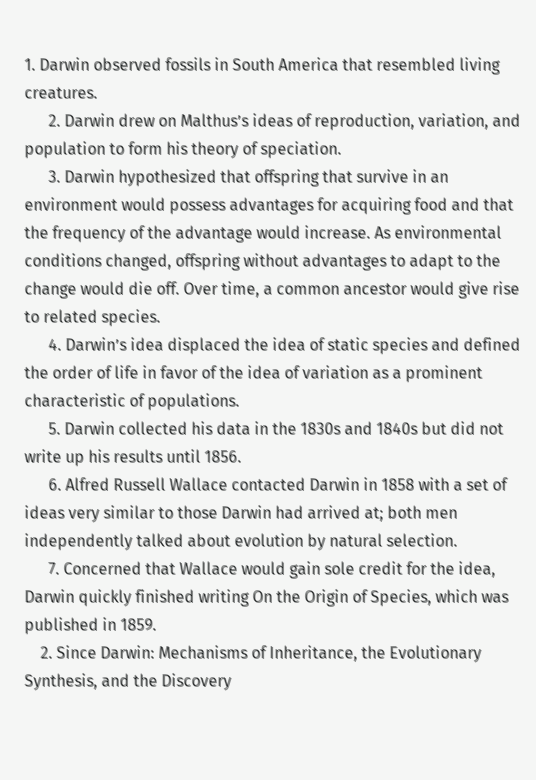1. Darwin observed fossils in South America that resembled living creatures.
      2. Darwin drew on Malthus’s ideas of reproduction, variation, and population to form his theory of speciation.
      3. Darwin hypothesized that offspring that survive in an environment would possess advantages for acquiring food and that the frequency of the advantage would increase. As environmental conditions changed, offspring without advantages to adapt to the change would die off. Over time, a common ancestor would give rise to related species.
      4. Darwin’s idea displaced the idea of static species and defined the order of life in favor of the idea of variation as a prominent characteristic of populations.
      5. Darwin collected his data in the 1830s and 1840s but did not write up his results until 1856.
      6. Alfred Russell Wallace contacted Darwin in 1858 with a set of ideas very similar to those Darwin had arrived at; both men independently talked about evolution by natural selection.
      7. Concerned that Wallace would gain sole credit for the idea, Darwin quickly finished writing On the Origin of Species, which was published in 1859.
    2. Since Darwin: Mechanisms of Inheritance, the Evolutionary Synthesis, and the Discovery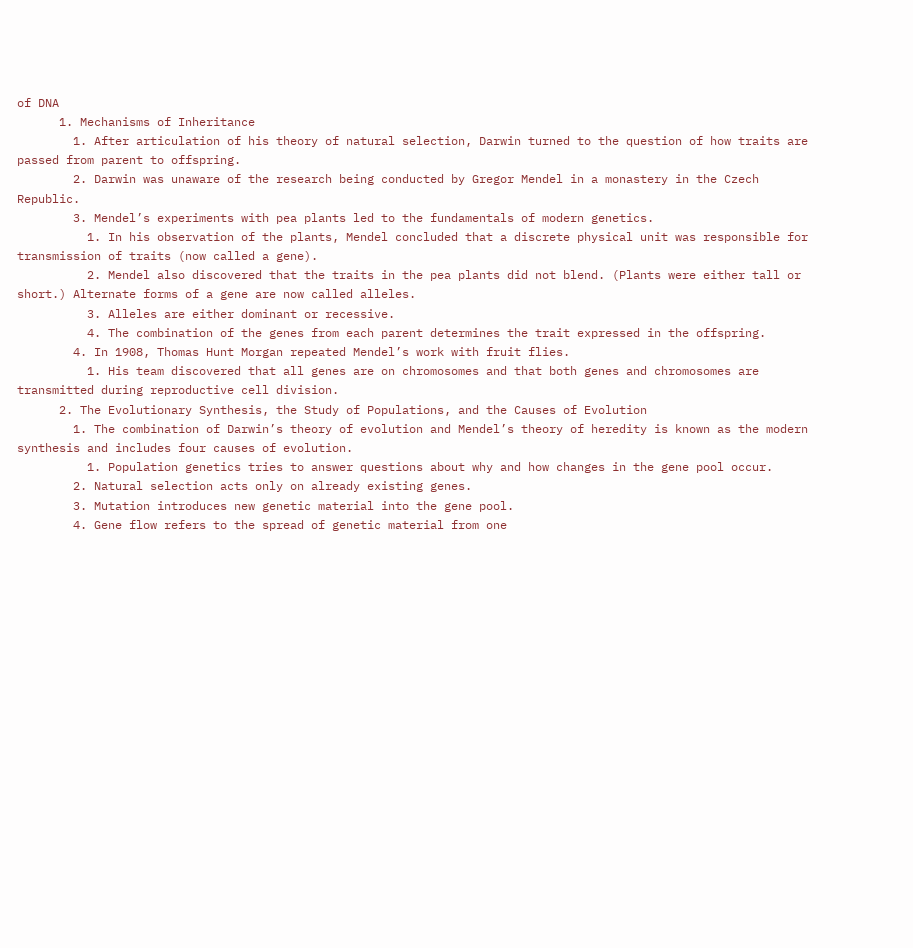of DNA
      1. Mechanisms of Inheritance
        1. After articulation of his theory of natural selection, Darwin turned to the question of how traits are passed from parent to offspring.
        2. Darwin was unaware of the research being conducted by Gregor Mendel in a monastery in the Czech Republic.
        3. Mendel’s experiments with pea plants led to the fundamentals of modern genetics.
          1. In his observation of the plants, Mendel concluded that a discrete physical unit was responsible for transmission of traits (now called a gene).
          2. Mendel also discovered that the traits in the pea plants did not blend. (Plants were either tall or short.) Alternate forms of a gene are now called alleles.
          3. Alleles are either dominant or recessive.
          4. The combination of the genes from each parent determines the trait expressed in the offspring.
        4. In 1908, Thomas Hunt Morgan repeated Mendel’s work with fruit flies.
          1. His team discovered that all genes are on chromosomes and that both genes and chromosomes are transmitted during reproductive cell division.
      2. The Evolutionary Synthesis, the Study of Populations, and the Causes of Evolution
        1. The combination of Darwin’s theory of evolution and Mendel’s theory of heredity is known as the modern synthesis and includes four causes of evolution.
          1. Population genetics tries to answer questions about why and how changes in the gene pool occur.
        2. Natural selection acts only on already existing genes.
        3. Mutation introduces new genetic material into the gene pool.
        4. Gene flow refers to the spread of genetic material from one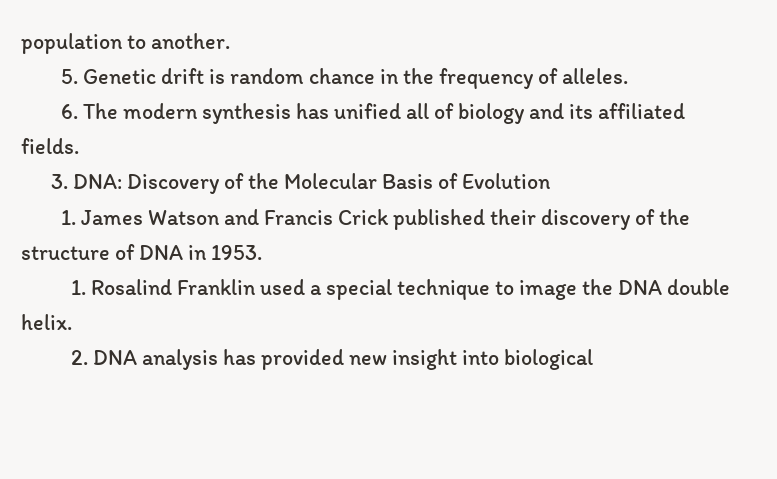population to another.
        5. Genetic drift is random chance in the frequency of alleles.
        6. The modern synthesis has unified all of biology and its affiliated fields.
      3. DNA: Discovery of the Molecular Basis of Evolution
        1. James Watson and Francis Crick published their discovery of the structure of DNA in 1953.
          1. Rosalind Franklin used a special technique to image the DNA double helix.
          2. DNA analysis has provided new insight into biological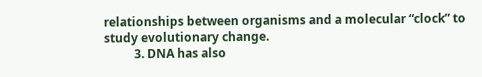relationships between organisms and a molecular “clock” to study evolutionary change.
          3. DNA has also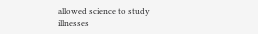allowed science to study illnesses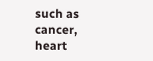such as cancer, heart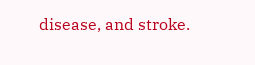disease, and stroke.